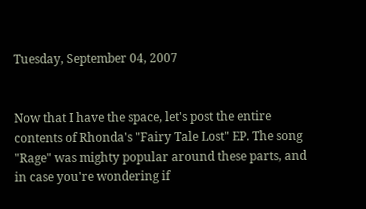Tuesday, September 04, 2007


Now that I have the space, let's post the entire contents of Rhonda's "Fairy Tale Lost" EP. The song "Rage" was mighty popular around these parts, and in case you're wondering if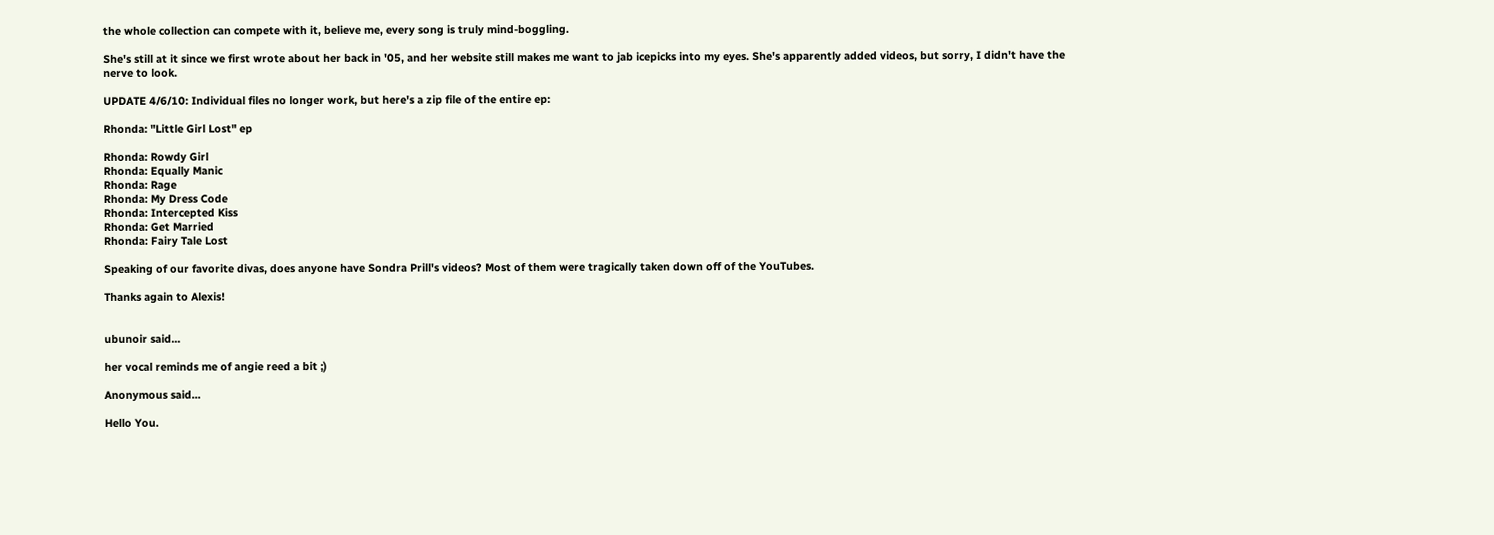the whole collection can compete with it, believe me, every song is truly mind-boggling.

She's still at it since we first wrote about her back in '05, and her website still makes me want to jab icepicks into my eyes. She's apparently added videos, but sorry, I didn't have the nerve to look.

UPDATE 4/6/10: Individual files no longer work, but here's a zip file of the entire ep:

Rhonda: "Little Girl Lost" ep

Rhonda: Rowdy Girl
Rhonda: Equally Manic
Rhonda: Rage
Rhonda: My Dress Code
Rhonda: Intercepted Kiss
Rhonda: Get Married
Rhonda: Fairy Tale Lost

Speaking of our favorite divas, does anyone have Sondra Prill's videos? Most of them were tragically taken down off of the YouTubes.

Thanks again to Alexis!


ubunoir said...

her vocal reminds me of angie reed a bit ;)

Anonymous said...

Hello You.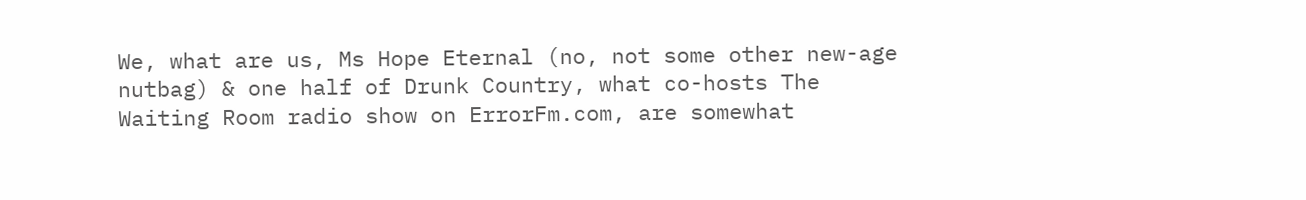We, what are us, Ms Hope Eternal (no, not some other new-age nutbag) & one half of Drunk Country, what co-hosts The Waiting Room radio show on ErrorFm.com, are somewhat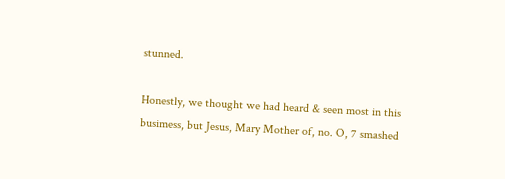stunned.

Honestly, we thought we had heard & seen most in this busimess, but Jesus, Mary Mother of, no. O, 7 smashed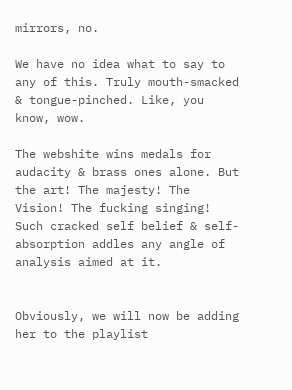mirrors, no.

We have no idea what to say to any of this. Truly mouth-smacked & tongue-pinched. Like, you know, wow.

The webshite wins medals for audacity & brass ones alone. But the art! The majesty! The Vision! The fucking singing! Such cracked self belief & self-absorption addles any angle of analysis aimed at it.


Obviously, we will now be adding her to the playlist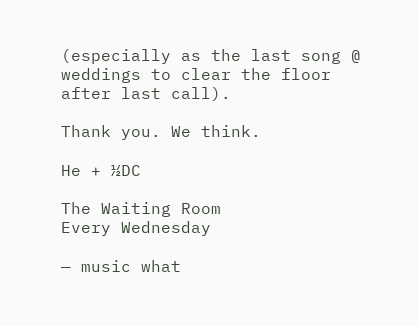(especially as the last song @ weddings to clear the floor after last call).

Thank you. We think.

He + ½DC

The Waiting Room
Every Wednesday

— music what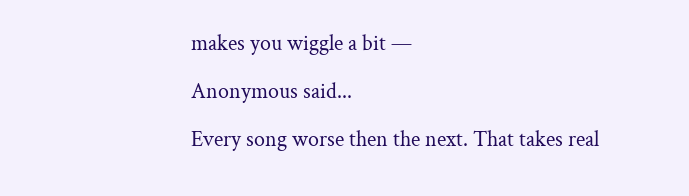makes you wiggle a bit —

Anonymous said...

Every song worse then the next. That takes real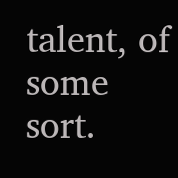talent, of some sort.